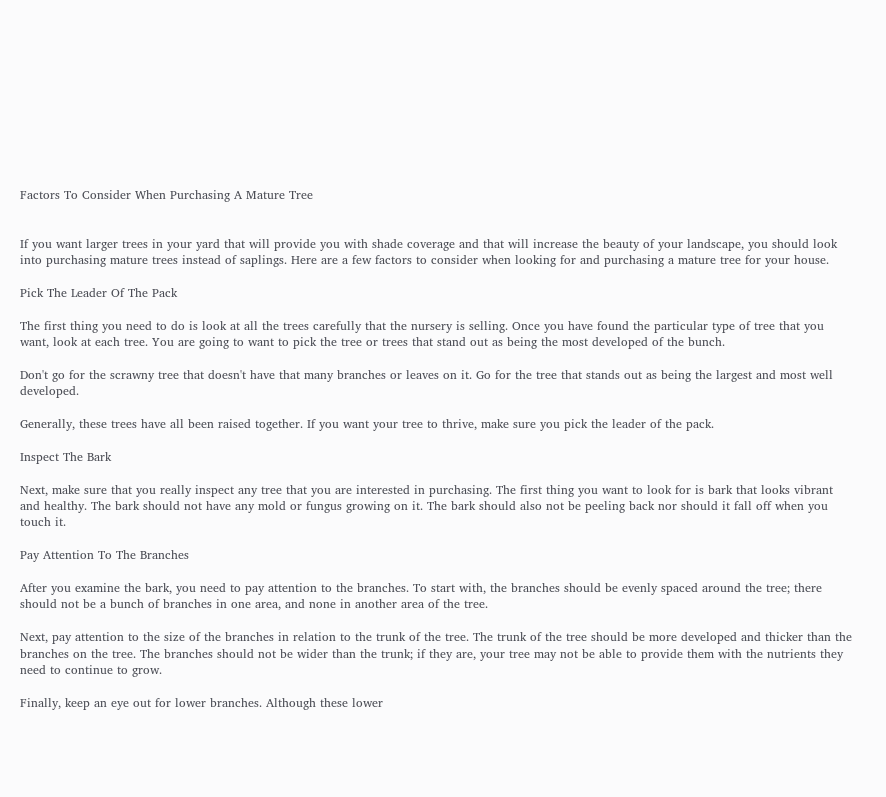Factors To Consider When Purchasing A Mature Tree


If you want larger trees in your yard that will provide you with shade coverage and that will increase the beauty of your landscape, you should look into purchasing mature trees instead of saplings. Here are a few factors to consider when looking for and purchasing a mature tree for your house.

Pick The Leader Of The Pack

The first thing you need to do is look at all the trees carefully that the nursery is selling. Once you have found the particular type of tree that you want, look at each tree. You are going to want to pick the tree or trees that stand out as being the most developed of the bunch.

Don't go for the scrawny tree that doesn't have that many branches or leaves on it. Go for the tree that stands out as being the largest and most well developed.

Generally, these trees have all been raised together. If you want your tree to thrive, make sure you pick the leader of the pack.

Inspect The Bark

Next, make sure that you really inspect any tree that you are interested in purchasing. The first thing you want to look for is bark that looks vibrant and healthy. The bark should not have any mold or fungus growing on it. The bark should also not be peeling back nor should it fall off when you touch it.

Pay Attention To The Branches

After you examine the bark, you need to pay attention to the branches. To start with, the branches should be evenly spaced around the tree; there should not be a bunch of branches in one area, and none in another area of the tree.

Next, pay attention to the size of the branches in relation to the trunk of the tree. The trunk of the tree should be more developed and thicker than the branches on the tree. The branches should not be wider than the trunk; if they are, your tree may not be able to provide them with the nutrients they need to continue to grow.

Finally, keep an eye out for lower branches. Although these lower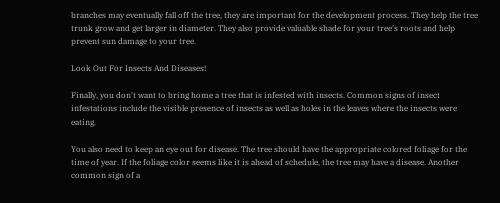branches may eventually fall off the tree, they are important for the development process. They help the tree trunk grow and get larger in diameter. They also provide valuable shade for your tree's roots and help prevent sun damage to your tree.

Look Out For Insects And Diseases!

Finally, you don't want to bring home a tree that is infested with insects. Common signs of insect infestations include the visible presence of insects as well as holes in the leaves where the insects were eating.

You also need to keep an eye out for disease. The tree should have the appropriate colored foliage for the time of year. If the foliage color seems like it is ahead of schedule, the tree may have a disease. Another common sign of a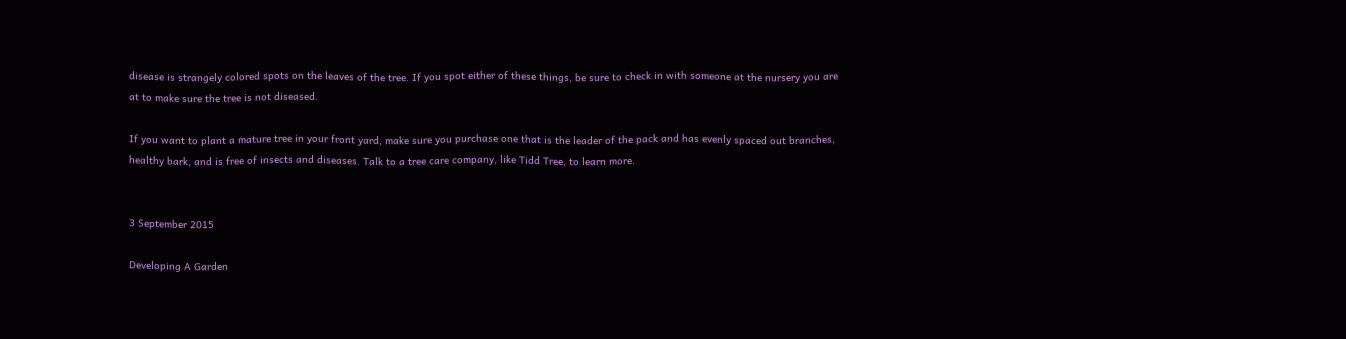disease is strangely colored spots on the leaves of the tree. If you spot either of these things, be sure to check in with someone at the nursery you are at to make sure the tree is not diseased.

If you want to plant a mature tree in your front yard, make sure you purchase one that is the leader of the pack and has evenly spaced out branches, healthy bark, and is free of insects and diseases. Talk to a tree care company, like Tidd Tree, to learn more.


3 September 2015

Developing A Garden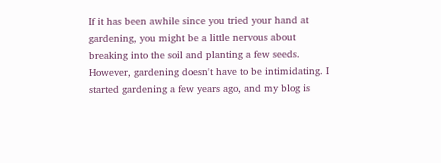If it has been awhile since you tried your hand at gardening, you might be a little nervous about breaking into the soil and planting a few seeds. However, gardening doesn't have to be intimidating. I started gardening a few years ago, and my blog is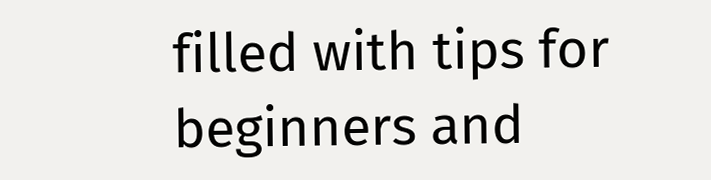filled with tips for beginners and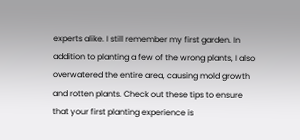experts alike. I still remember my first garden. In addition to planting a few of the wrong plants, I also overwatered the entire area, causing mold growth and rotten plants. Check out these tips to ensure that your first planting experience is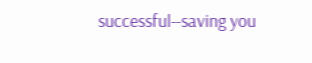successful--saving you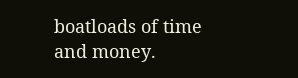boatloads of time and money.